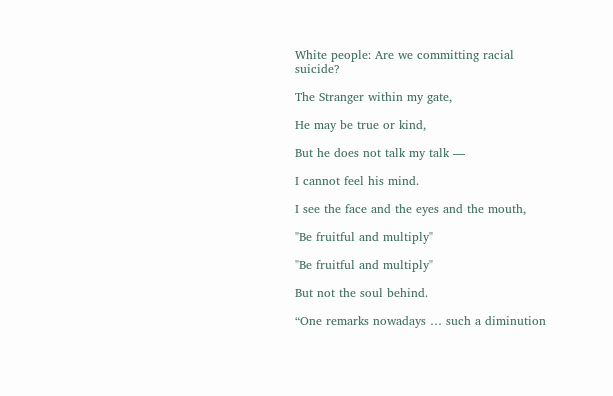White people: Are we committing racial suicide?

The Stranger within my gate,

He may be true or kind,

But he does not talk my talk —

I cannot feel his mind.

I see the face and the eyes and the mouth,

"Be fruitful and multiply"

"Be fruitful and multiply"

But not the soul behind.

“One remarks nowadays … such a diminution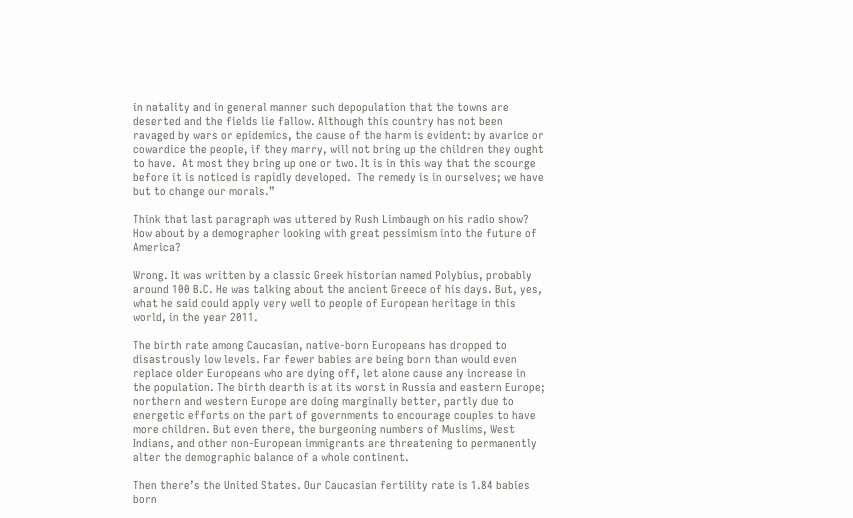in natality and in general manner such depopulation that the towns are deserted and the fields lie fallow. Although this country has not been ravaged by wars or epidemics, the cause of the harm is evident: by avarice or cowardice the people, if they marry, will not bring up the children they ought to have.  At most they bring up one or two. It is in this way that the scourge before it is noticed is rapidly developed.  The remedy is in ourselves; we have but to change our morals.”

Think that last paragraph was uttered by Rush Limbaugh on his radio show? How about by a demographer looking with great pessimism into the future of America?

Wrong. It was written by a classic Greek historian named Polybius, probably around 100 B.C. He was talking about the ancient Greece of his days. But, yes, what he said could apply very well to people of European heritage in this world, in the year 2011.

The birth rate among Caucasian, native-born Europeans has dropped to disastrously low levels. Far fewer babies are being born than would even replace older Europeans who are dying off, let alone cause any increase in the population. The birth dearth is at its worst in Russia and eastern Europe; northern and western Europe are doing marginally better, partly due to energetic efforts on the part of governments to encourage couples to have more children. But even there, the burgeoning numbers of Muslims, West Indians, and other non-European immigrants are threatening to permanently alter the demographic balance of a whole continent.

Then there’s the United States. Our Caucasian fertility rate is 1.84 babies born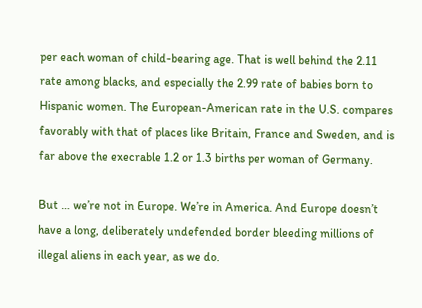per each woman of child-bearing age. That is well behind the 2.11 rate among blacks, and especially the 2.99 rate of babies born to Hispanic women. The European-American rate in the U.S. compares favorably with that of places like Britain, France and Sweden, and is far above the execrable 1.2 or 1.3 births per woman of Germany.

But … we’re not in Europe. We’re in America. And Europe doesn’t have a long, deliberately undefended border bleeding millions of illegal aliens in each year, as we do.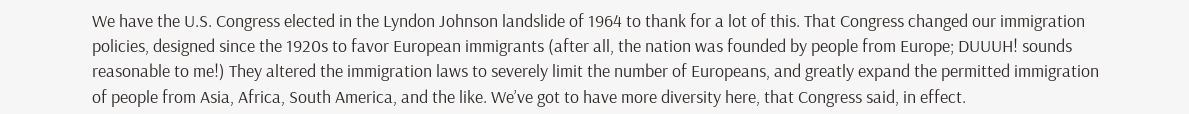We have the U.S. Congress elected in the Lyndon Johnson landslide of 1964 to thank for a lot of this. That Congress changed our immigration policies, designed since the 1920s to favor European immigrants (after all, the nation was founded by people from Europe; DUUUH! sounds reasonable to me!) They altered the immigration laws to severely limit the number of Europeans, and greatly expand the permitted immigration of people from Asia, Africa, South America, and the like. We’ve got to have more diversity here, that Congress said, in effect.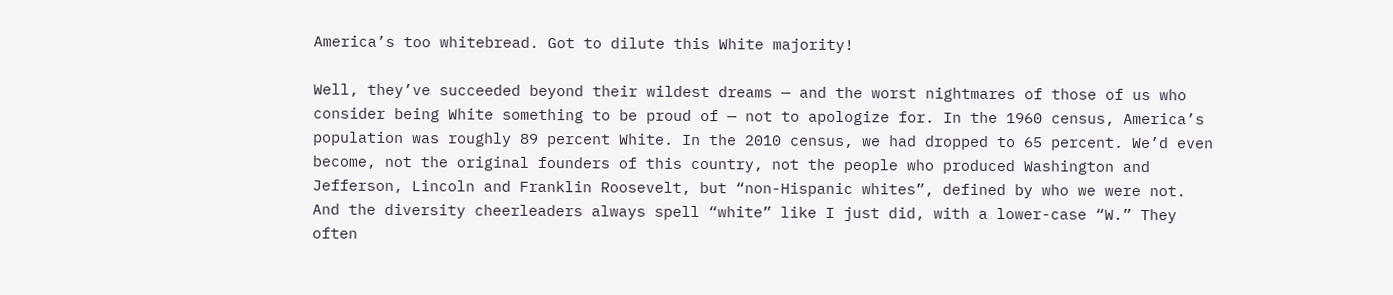America’s too whitebread. Got to dilute this White majority!

Well, they’ve succeeded beyond their wildest dreams — and the worst nightmares of those of us who consider being White something to be proud of — not to apologize for. In the 1960 census, America’s population was roughly 89 percent White. In the 2010 census, we had dropped to 65 percent. We’d even become, not the original founders of this country, not the people who produced Washington and Jefferson, Lincoln and Franklin Roosevelt, but “non-Hispanic whites”, defined by who we were not. And the diversity cheerleaders always spell “white” like I just did, with a lower-case “W.” They often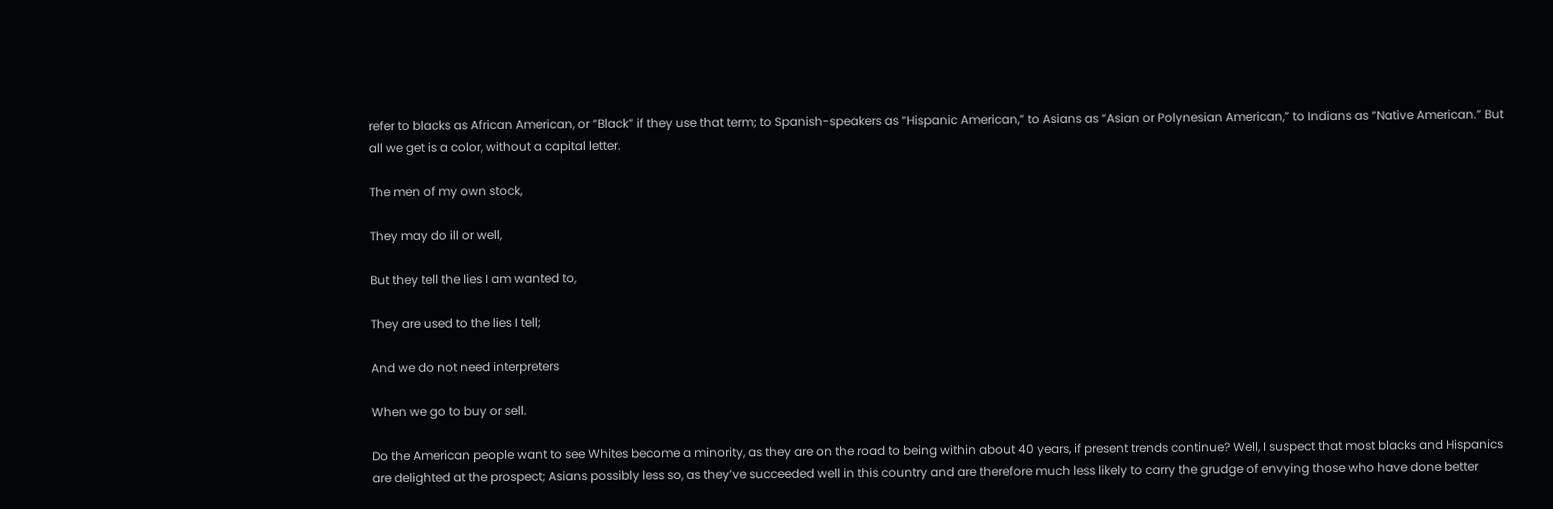refer to blacks as African American, or “Black” if they use that term; to Spanish-speakers as “Hispanic American,” to Asians as “Asian or Polynesian American,” to Indians as “Native American.” But all we get is a color, without a capital letter.

The men of my own stock,

They may do ill or well,

But they tell the lies I am wanted to,

They are used to the lies I tell;

And we do not need interpreters

When we go to buy or sell.

Do the American people want to see Whites become a minority, as they are on the road to being within about 40 years, if present trends continue? Well, I suspect that most blacks and Hispanics are delighted at the prospect; Asians possibly less so, as they’ve succeeded well in this country and are therefore much less likely to carry the grudge of envying those who have done better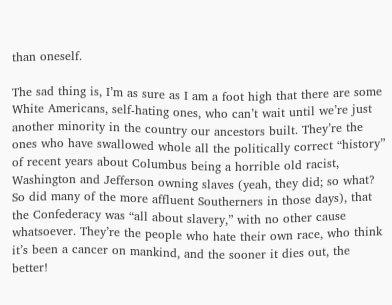than oneself.

The sad thing is, I’m as sure as I am a foot high that there are some White Americans, self-hating ones, who can’t wait until we’re just another minority in the country our ancestors built. They’re the ones who have swallowed whole all the politically correct “history” of recent years about Columbus being a horrible old racist, Washington and Jefferson owning slaves (yeah, they did; so what? So did many of the more affluent Southerners in those days), that the Confederacy was “all about slavery,” with no other cause whatsoever. They’re the people who hate their own race, who think it’s been a cancer on mankind, and the sooner it dies out, the better!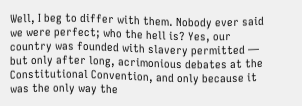Well, I beg to differ with them. Nobody ever said we were perfect; who the hell is? Yes, our country was founded with slavery permitted — but only after long, acrimonious debates at the Constitutional Convention, and only because it was the only way the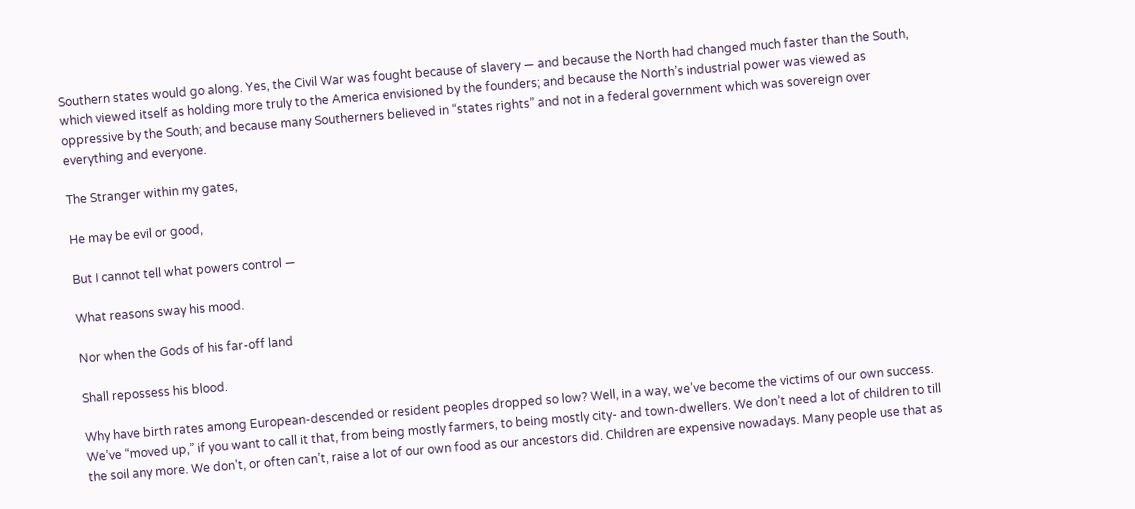Southern states would go along. Yes, the Civil War was fought because of slavery — and because the North had changed much faster than the South, which viewed itself as holding more truly to the America envisioned by the founders; and because the North’s industrial power was viewed as oppressive by the South; and because many Southerners believed in “states rights” and not in a federal government which was sovereign over everything and everyone.

The Stranger within my gates,

He may be evil or good,

But I cannot tell what powers control —

What reasons sway his mood.

Nor when the Gods of his far-off land

Shall repossess his blood.

Why have birth rates among European-descended or resident peoples dropped so low? Well, in a way, we’ve become the victims of our own success. We’ve “moved up,” if you want to call it that, from being mostly farmers, to being mostly city- and town-dwellers. We don’t need a lot of children to till the soil any more. We don’t, or often can’t, raise a lot of our own food as our ancestors did. Children are expensive nowadays. Many people use that as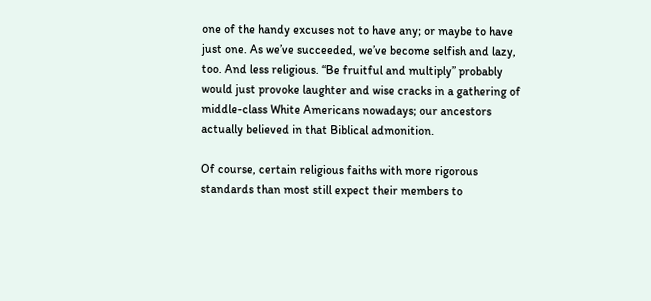one of the handy excuses not to have any; or maybe to have just one. As we’ve succeeded, we’ve become selfish and lazy, too. And less religious. “Be fruitful and multiply” probably would just provoke laughter and wise cracks in a gathering of middle-class White Americans nowadays; our ancestors actually believed in that Biblical admonition.

Of course, certain religious faiths with more rigorous standards than most still expect their members to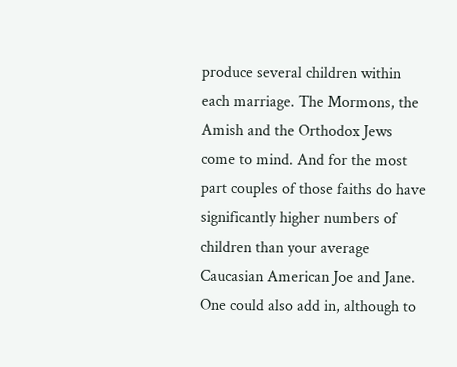produce several children within each marriage. The Mormons, the Amish and the Orthodox Jews come to mind. And for the most part couples of those faiths do have significantly higher numbers of children than your average Caucasian American Joe and Jane. One could also add in, although to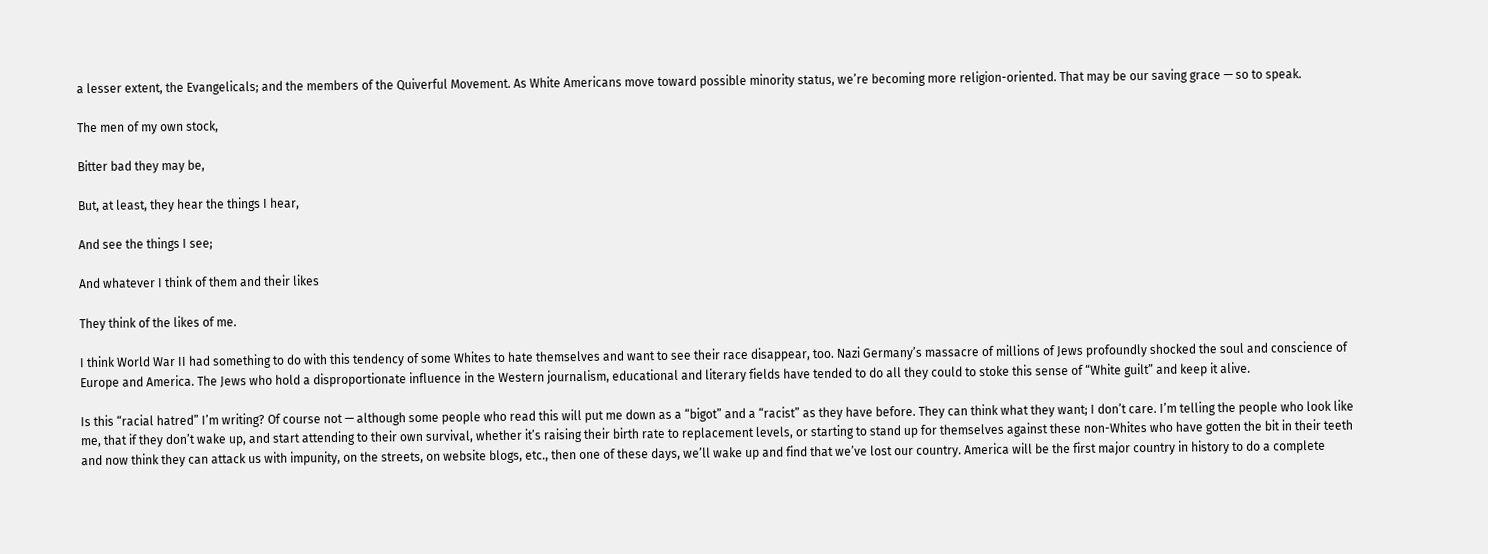a lesser extent, the Evangelicals; and the members of the Quiverful Movement. As White Americans move toward possible minority status, we’re becoming more religion-oriented. That may be our saving grace — so to speak.

The men of my own stock,

Bitter bad they may be,

But, at least, they hear the things I hear,

And see the things I see;

And whatever I think of them and their likes

They think of the likes of me.

I think World War II had something to do with this tendency of some Whites to hate themselves and want to see their race disappear, too. Nazi Germany’s massacre of millions of Jews profoundly shocked the soul and conscience of Europe and America. The Jews who hold a disproportionate influence in the Western journalism, educational and literary fields have tended to do all they could to stoke this sense of “White guilt” and keep it alive.

Is this “racial hatred” I’m writing? Of course not — although some people who read this will put me down as a “bigot” and a “racist” as they have before. They can think what they want; I don’t care. I’m telling the people who look like me, that if they don’t wake up, and start attending to their own survival, whether it’s raising their birth rate to replacement levels, or starting to stand up for themselves against these non-Whites who have gotten the bit in their teeth and now think they can attack us with impunity, on the streets, on website blogs, etc., then one of these days, we’ll wake up and find that we’ve lost our country. America will be the first major country in history to do a complete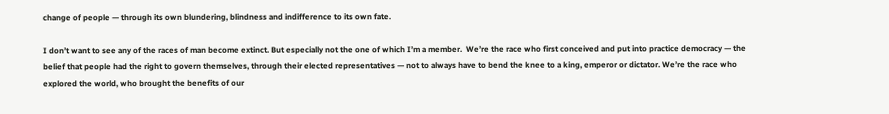change of people — through its own blundering, blindness and indifference to its own fate.

I don’t want to see any of the races of man become extinct. But especially not the one of which I’m a member.  We’re the race who first conceived and put into practice democracy — the belief that people had the right to govern themselves, through their elected representatives — not to always have to bend the knee to a king, emperor or dictator. We’re the race who explored the world, who brought the benefits of our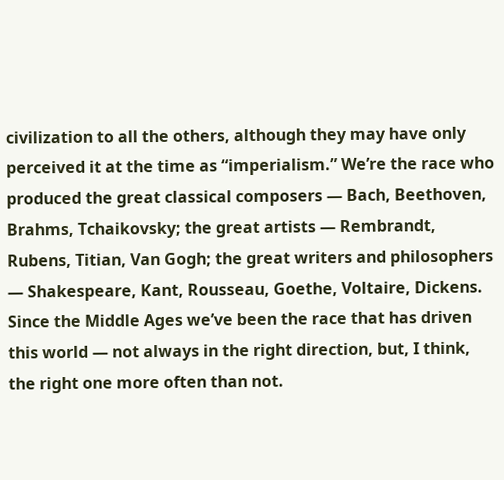civilization to all the others, although they may have only perceived it at the time as “imperialism.” We’re the race who produced the great classical composers — Bach, Beethoven, Brahms, Tchaikovsky; the great artists — Rembrandt, Rubens, Titian, Van Gogh; the great writers and philosophers — Shakespeare, Kant, Rousseau, Goethe, Voltaire, Dickens. Since the Middle Ages we’ve been the race that has driven this world — not always in the right direction, but, I think, the right one more often than not.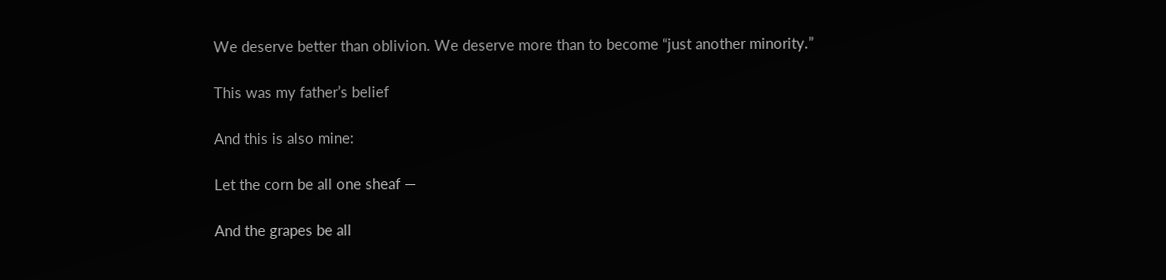We deserve better than oblivion. We deserve more than to become “just another minority.”

This was my father’s belief

And this is also mine:

Let the corn be all one sheaf —

And the grapes be all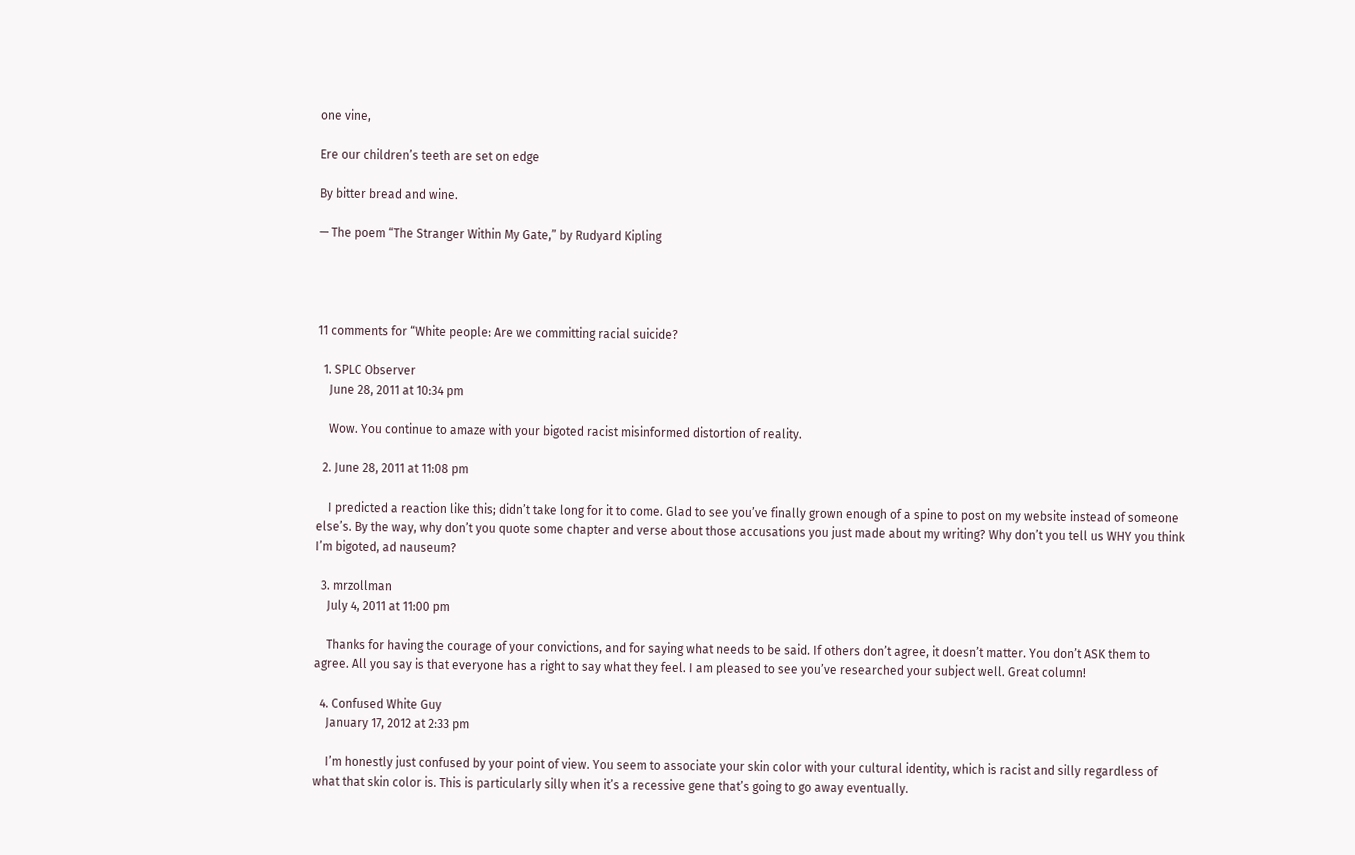one vine,

Ere our children’s teeth are set on edge

By bitter bread and wine.

— The poem “The Stranger Within My Gate,” by Rudyard Kipling




11 comments for “White people: Are we committing racial suicide?

  1. SPLC Observer
    June 28, 2011 at 10:34 pm

    Wow. You continue to amaze with your bigoted racist misinformed distortion of reality.

  2. June 28, 2011 at 11:08 pm

    I predicted a reaction like this; didn’t take long for it to come. Glad to see you’ve finally grown enough of a spine to post on my website instead of someone else’s. By the way, why don’t you quote some chapter and verse about those accusations you just made about my writing? Why don’t you tell us WHY you think I’m bigoted, ad nauseum?

  3. mrzollman
    July 4, 2011 at 11:00 pm

    Thanks for having the courage of your convictions, and for saying what needs to be said. If others don’t agree, it doesn’t matter. You don’t ASK them to agree. All you say is that everyone has a right to say what they feel. I am pleased to see you’ve researched your subject well. Great column!

  4. Confused White Guy
    January 17, 2012 at 2:33 pm

    I’m honestly just confused by your point of view. You seem to associate your skin color with your cultural identity, which is racist and silly regardless of what that skin color is. This is particularly silly when it’s a recessive gene that’s going to go away eventually.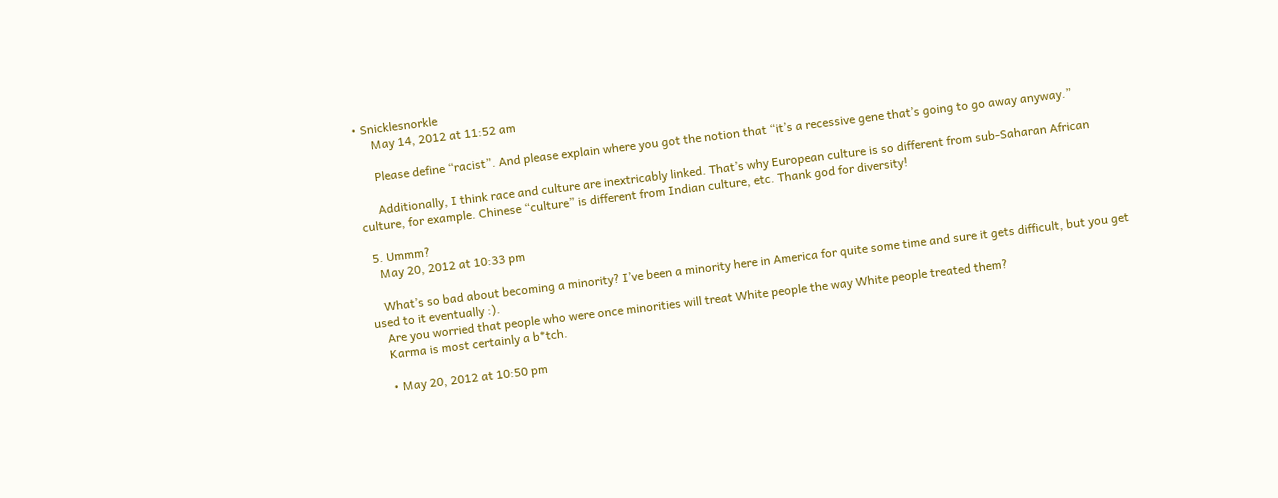• Snicklesnorkle
      May 14, 2012 at 11:52 am

      Please define “racist”. And please explain where you got the notion that “it’s a recessive gene that’s going to go away anyway.”

      Additionally, I think race and culture are inextricably linked. That’s why European culture is so different from sub-Saharan African culture, for example. Chinese “culture” is different from Indian culture, etc. Thank god for diversity!

  5. Ummm?
    May 20, 2012 at 10:33 pm

    What’s so bad about becoming a minority? I’ve been a minority here in America for quite some time and sure it gets difficult, but you get used to it eventually :).
    Are you worried that people who were once minorities will treat White people the way White people treated them?
    Karma is most certainly a b*tch.

    • May 20, 2012 at 10:50 pm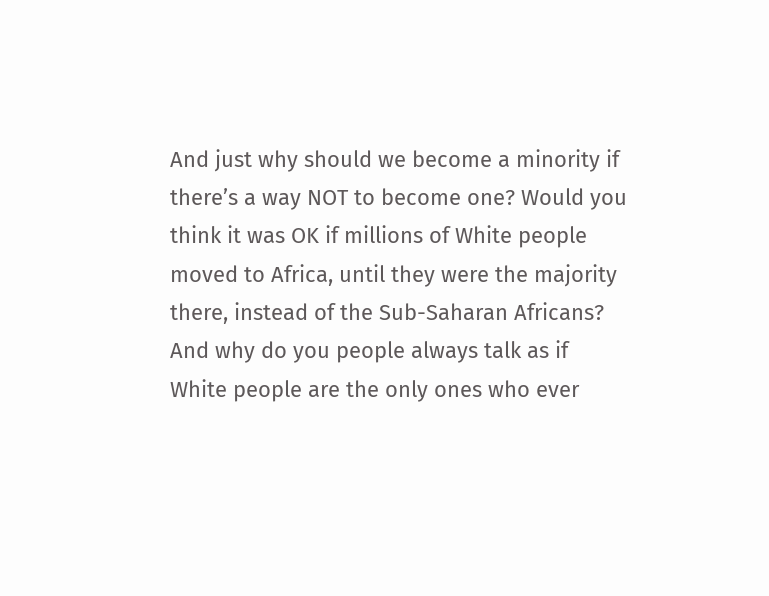And just why should we become a minority if there’s a way NOT to become one? Would you think it was OK if millions of White people moved to Africa, until they were the majority there, instead of the Sub-Saharan Africans? And why do you people always talk as if White people are the only ones who ever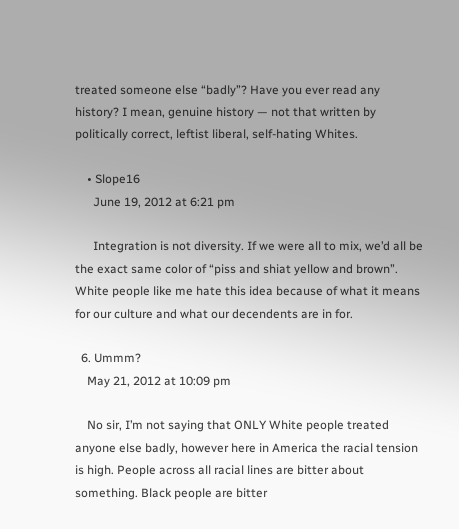treated someone else “badly”? Have you ever read any history? I mean, genuine history — not that written by politically correct, leftist liberal, self-hating Whites.

    • Slope16
      June 19, 2012 at 6:21 pm

      Integration is not diversity. If we were all to mix, we’d all be the exact same color of “piss and shiat yellow and brown”. White people like me hate this idea because of what it means for our culture and what our decendents are in for.

  6. Ummm?
    May 21, 2012 at 10:09 pm

    No sir, I’m not saying that ONLY White people treated anyone else badly, however here in America the racial tension is high. People across all racial lines are bitter about something. Black people are bitter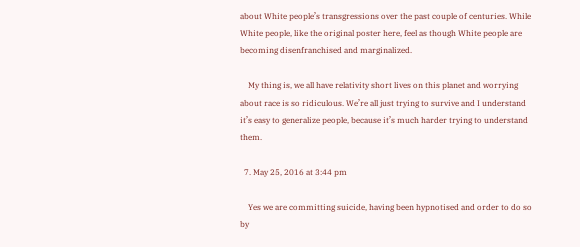about White people’s transgressions over the past couple of centuries. While White people, like the original poster here, feel as though White people are becoming disenfranchised and marginalized.

    My thing is, we all have relativity short lives on this planet and worrying about race is so ridiculous. We’re all just trying to survive and I understand it’s easy to generalize people, because it’s much harder trying to understand them.

  7. May 25, 2016 at 3:44 pm

    Yes we are committing suicide, having been hypnotised and order to do so by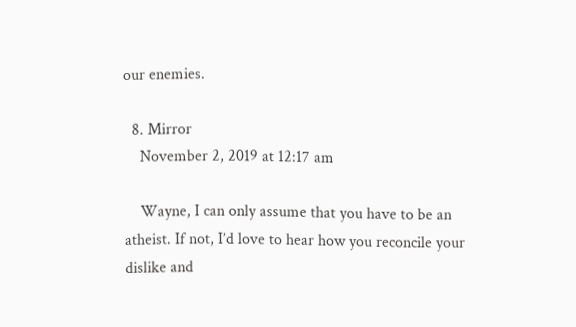our enemies.

  8. Mirror
    November 2, 2019 at 12:17 am

    Wayne, I can only assume that you have to be an atheist. If not, I’d love to hear how you reconcile your dislike and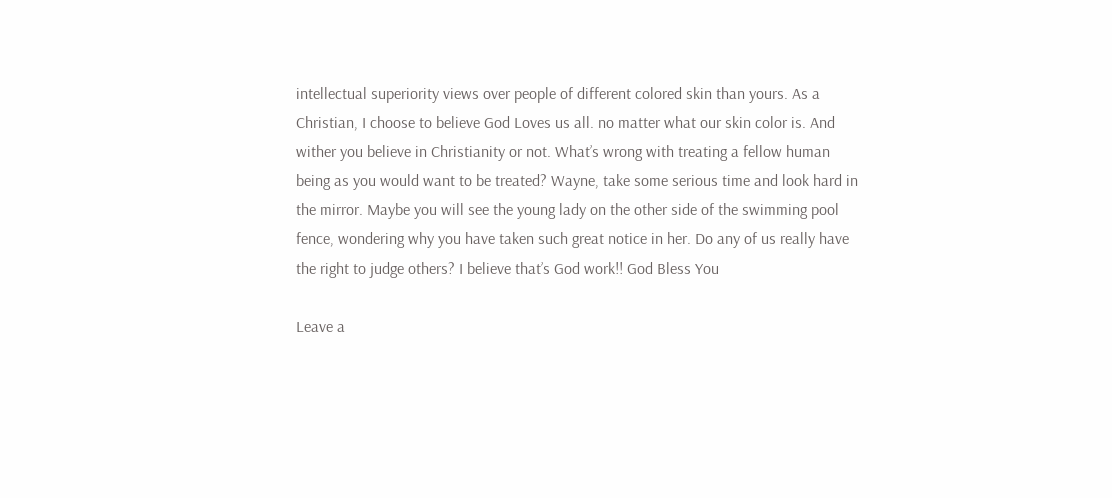intellectual superiority views over people of different colored skin than yours. As a Christian, I choose to believe God Loves us all. no matter what our skin color is. And wither you believe in Christianity or not. What’s wrong with treating a fellow human being as you would want to be treated? Wayne, take some serious time and look hard in the mirror. Maybe you will see the young lady on the other side of the swimming pool fence, wondering why you have taken such great notice in her. Do any of us really have the right to judge others? I believe that’s God work!! God Bless You

Leave a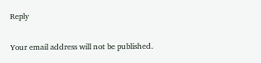Reply

Your email address will not be published.